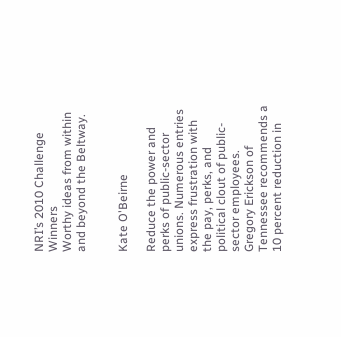NRI’s 2010 Challenge Winners
Worthy ideas from within and beyond the Beltway.


Kate O'Beirne

Reduce the power and perks of public-sector unions. Numerous entries express frustration with the pay, perks, and political clout of public-sector employees. Gregory Erickson of Tennessee recommends a 10 percent reduction in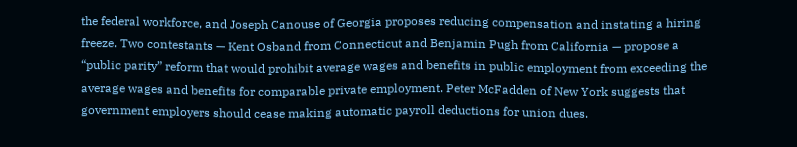the federal workforce, and Joseph Canouse of Georgia proposes reducing compensation and instating a hiring freeze. Two contestants — Kent Osband from Connecticut and Benjamin Pugh from California — propose a “public parity” reform that would prohibit average wages and benefits in public employment from exceeding the average wages and benefits for comparable private employment. Peter McFadden of New York suggests that government employers should cease making automatic payroll deductions for union dues.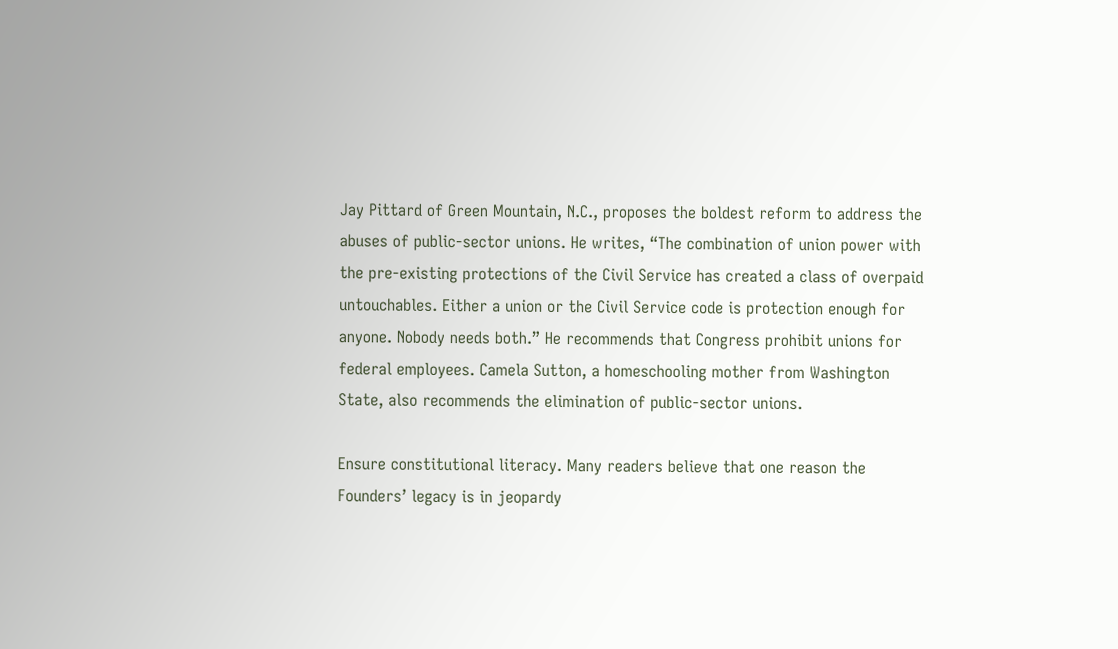Jay Pittard of Green Mountain, N.C., proposes the boldest reform to address the abuses of public-sector unions. He writes, “The combination of union power with the pre-existing protections of the Civil Service has created a class of overpaid untouchables. Either a union or the Civil Service code is protection enough for anyone. Nobody needs both.” He recommends that Congress prohibit unions for federal employees. Camela Sutton, a homeschooling mother from Washington State, also recommends the elimination of public-sector unions.

Ensure constitutional literacy. Many readers believe that one reason the Founders’ legacy is in jeopardy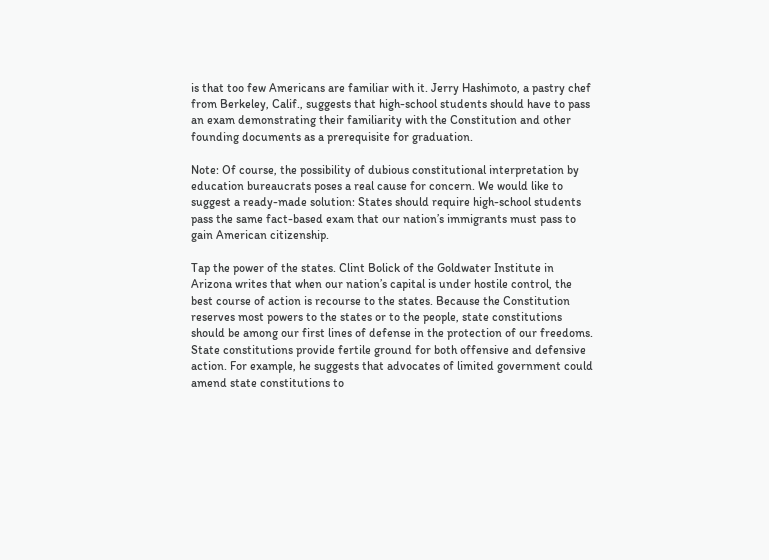is that too few Americans are familiar with it. Jerry Hashimoto, a pastry chef from Berkeley, Calif., suggests that high-school students should have to pass an exam demonstrating their familiarity with the Constitution and other founding documents as a prerequisite for graduation.

Note: Of course, the possibility of dubious constitutional interpretation by education bureaucrats poses a real cause for concern. We would like to suggest a ready-made solution: States should require high-school students pass the same fact-based exam that our nation’s immigrants must pass to gain American citizenship.

Tap the power of the states. Clint Bolick of the Goldwater Institute in Arizona writes that when our nation’s capital is under hostile control, the best course of action is recourse to the states. Because the Constitution reserves most powers to the states or to the people, state constitutions should be among our first lines of defense in the protection of our freedoms. State constitutions provide fertile ground for both offensive and defensive action. For example, he suggests that advocates of limited government could amend state constitutions to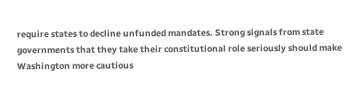require states to decline unfunded mandates. Strong signals from state governments that they take their constitutional role seriously should make Washington more cautious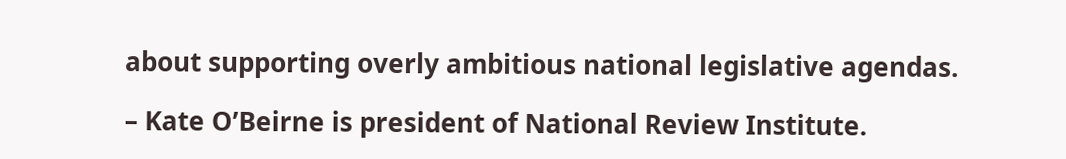about supporting overly ambitious national legislative agendas.

– Kate O’Beirne is president of National Review Institute.